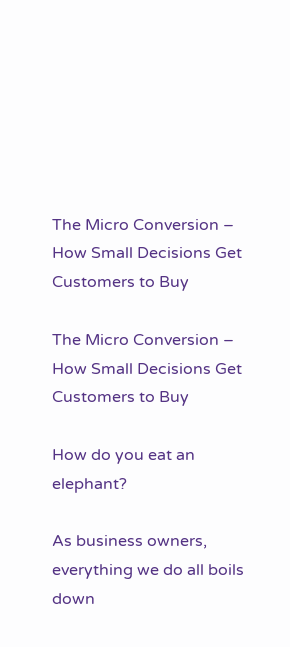The Micro Conversion – How Small Decisions Get Customers to Buy

The Micro Conversion – How Small Decisions Get Customers to Buy

How do you eat an elephant?

As business owners, everything we do all boils down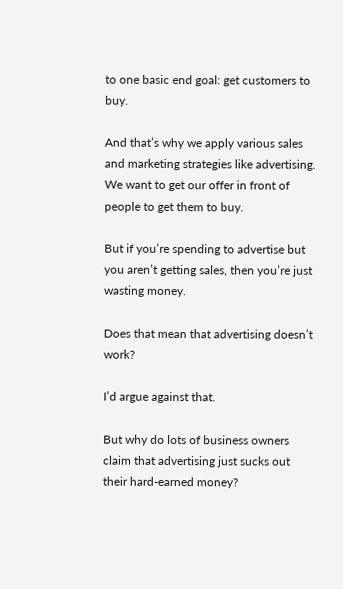to one basic end goal: get customers to buy.

And that’s why we apply various sales and marketing strategies like advertising. We want to get our offer in front of people to get them to buy.

But if you’re spending to advertise but you aren’t getting sales, then you’re just wasting money.

Does that mean that advertising doesn’t work?

I’d argue against that.

But why do lots of business owners claim that advertising just sucks out their hard-earned money?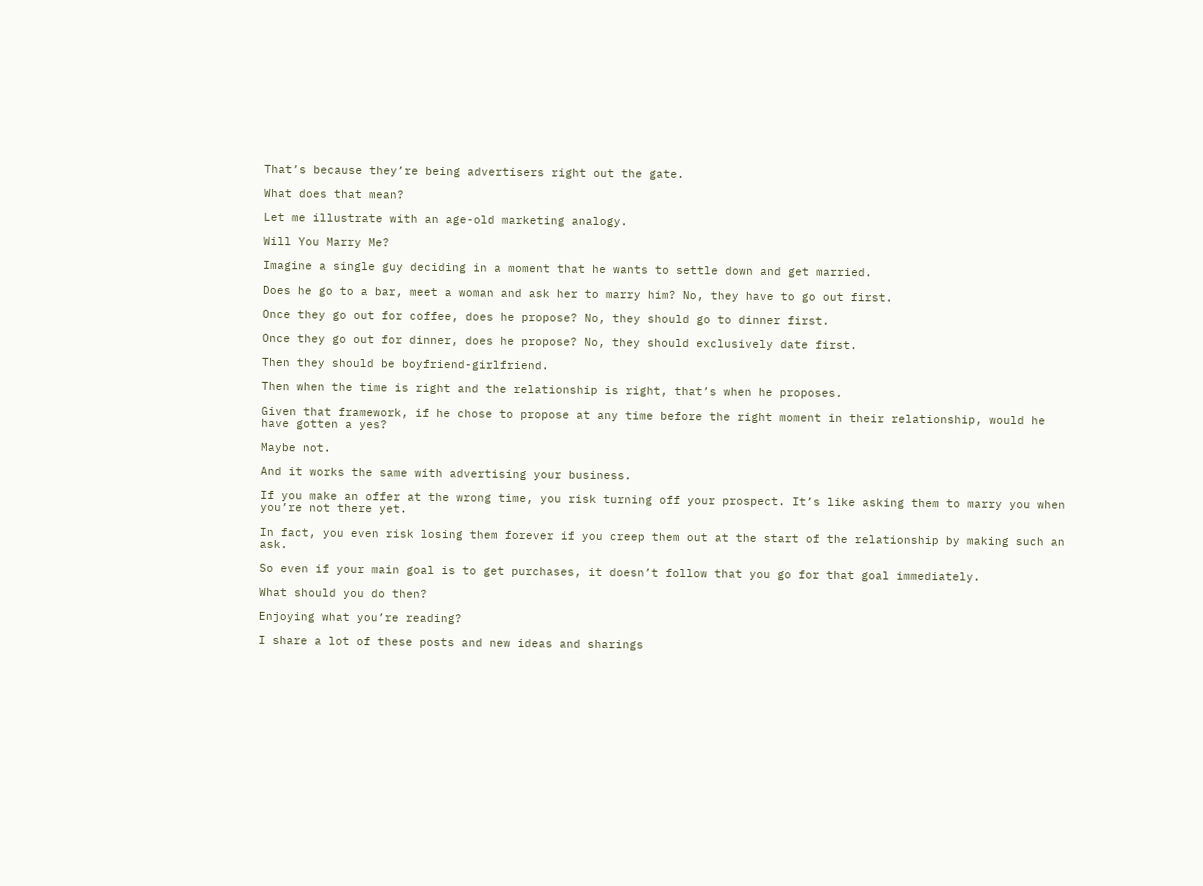That’s because they’re being advertisers right out the gate.

What does that mean?

Let me illustrate with an age-old marketing analogy.

Will You Marry Me?

Imagine a single guy deciding in a moment that he wants to settle down and get married.

Does he go to a bar, meet a woman and ask her to marry him? No, they have to go out first.

Once they go out for coffee, does he propose? No, they should go to dinner first.

Once they go out for dinner, does he propose? No, they should exclusively date first.

Then they should be boyfriend-girlfriend.

Then when the time is right and the relationship is right, that’s when he proposes.

Given that framework, if he chose to propose at any time before the right moment in their relationship, would he have gotten a yes?

Maybe not.

And it works the same with advertising your business.

If you make an offer at the wrong time, you risk turning off your prospect. It’s like asking them to marry you when you’re not there yet.

In fact, you even risk losing them forever if you creep them out at the start of the relationship by making such an ask.

So even if your main goal is to get purchases, it doesn’t follow that you go for that goal immediately.

What should you do then?

Enjoying what you’re reading?

I share a lot of these posts and new ideas and sharings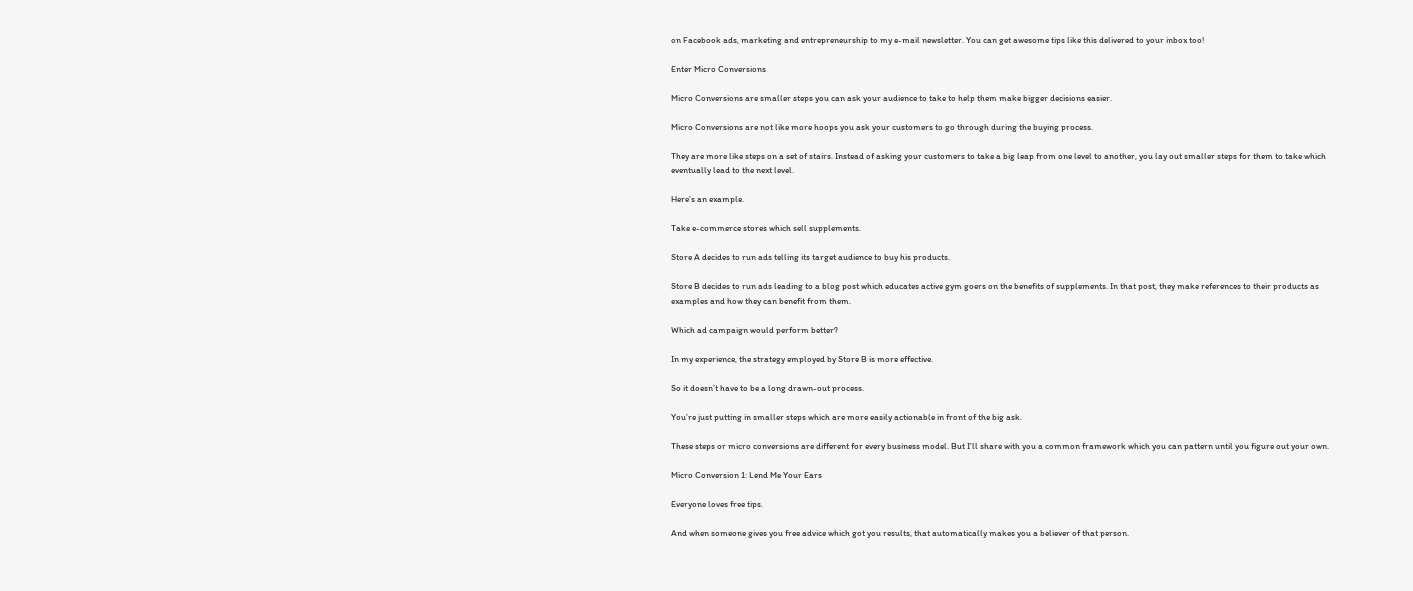on Facebook ads, marketing and entrepreneurship to my e-mail newsletter. You can get awesome tips like this delivered to your inbox too!

Enter Micro Conversions

Micro Conversions are smaller steps you can ask your audience to take to help them make bigger decisions easier.

Micro Conversions are not like more hoops you ask your customers to go through during the buying process.

They are more like steps on a set of stairs. Instead of asking your customers to take a big leap from one level to another, you lay out smaller steps for them to take which eventually lead to the next level.

Here’s an example.

Take e-commerce stores which sell supplements.

Store A decides to run ads telling its target audience to buy his products.

Store B decides to run ads leading to a blog post which educates active gym goers on the benefits of supplements. In that post, they make references to their products as examples and how they can benefit from them.

Which ad campaign would perform better?

In my experience, the strategy employed by Store B is more effective.

So it doesn’t have to be a long drawn-out process.

You’re just putting in smaller steps which are more easily actionable in front of the big ask.

These steps or micro conversions are different for every business model. But I’ll share with you a common framework which you can pattern until you figure out your own.

Micro Conversion 1: Lend Me Your Ears

Everyone loves free tips.

And when someone gives you free advice which got you results, that automatically makes you a believer of that person.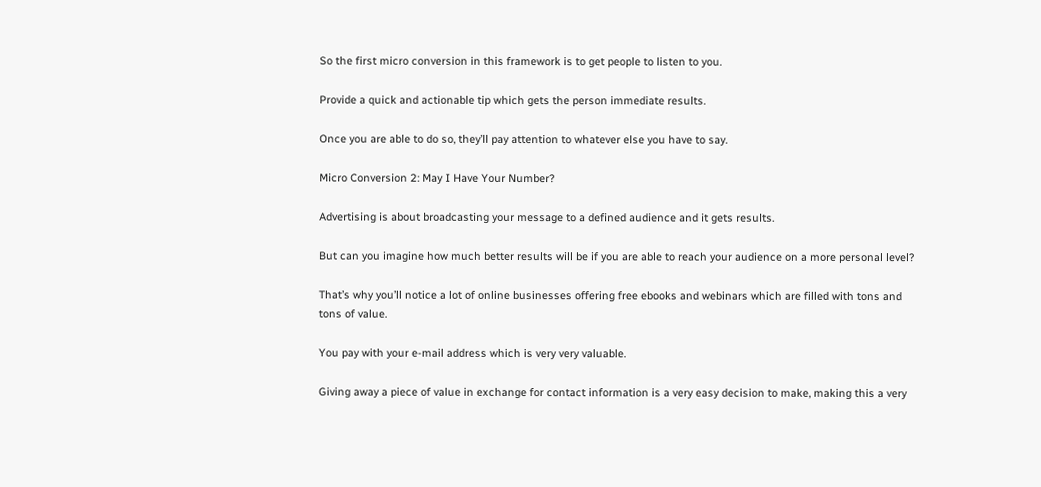So the first micro conversion in this framework is to get people to listen to you.

Provide a quick and actionable tip which gets the person immediate results.

Once you are able to do so, they’ll pay attention to whatever else you have to say.

Micro Conversion 2: May I Have Your Number?

Advertising is about broadcasting your message to a defined audience and it gets results.

But can you imagine how much better results will be if you are able to reach your audience on a more personal level?

That’s why you’ll notice a lot of online businesses offering free ebooks and webinars which are filled with tons and tons of value.

You pay with your e-mail address which is very very valuable.

Giving away a piece of value in exchange for contact information is a very easy decision to make, making this a very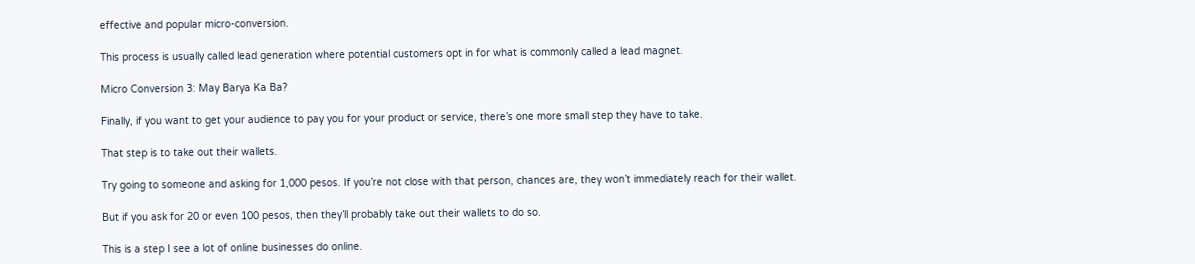effective and popular micro-conversion.

This process is usually called lead generation where potential customers opt in for what is commonly called a lead magnet.

Micro Conversion 3: May Barya Ka Ba?

Finally, if you want to get your audience to pay you for your product or service, there’s one more small step they have to take.

That step is to take out their wallets.

Try going to someone and asking for 1,000 pesos. If you’re not close with that person, chances are, they won’t immediately reach for their wallet.

But if you ask for 20 or even 100 pesos, then they’ll probably take out their wallets to do so.

This is a step I see a lot of online businesses do online.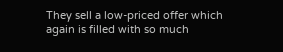They sell a low-priced offer which again is filled with so much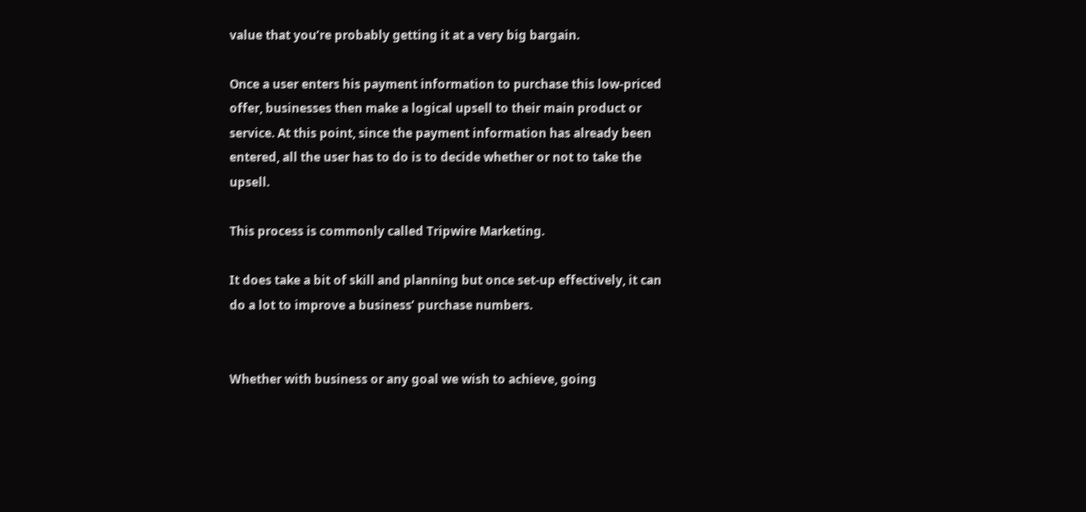value that you’re probably getting it at a very big bargain.

Once a user enters his payment information to purchase this low-priced offer, businesses then make a logical upsell to their main product or service. At this point, since the payment information has already been entered, all the user has to do is to decide whether or not to take the upsell.

This process is commonly called Tripwire Marketing.

It does take a bit of skill and planning but once set-up effectively, it can do a lot to improve a business’ purchase numbers.


Whether with business or any goal we wish to achieve, going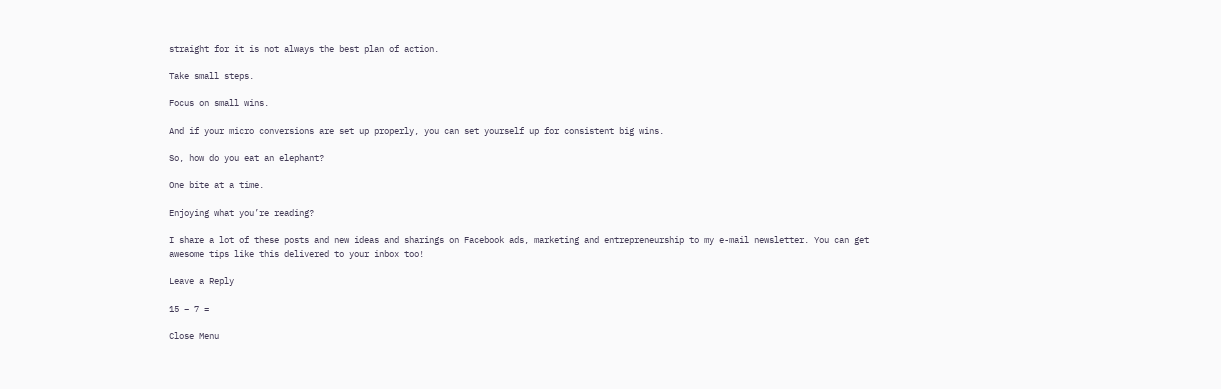straight for it is not always the best plan of action.

Take small steps.

Focus on small wins.

And if your micro conversions are set up properly, you can set yourself up for consistent big wins.

So, how do you eat an elephant?

One bite at a time.

Enjoying what you’re reading?

I share a lot of these posts and new ideas and sharings on Facebook ads, marketing and entrepreneurship to my e-mail newsletter. You can get awesome tips like this delivered to your inbox too!

Leave a Reply

15 − 7 =

Close Menu